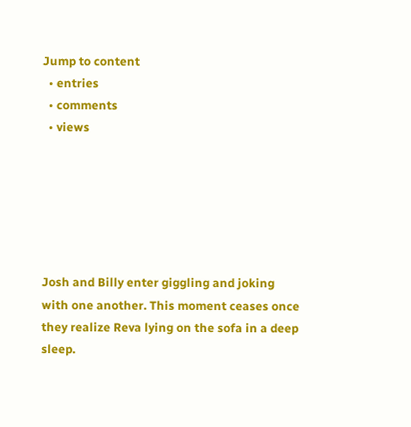Jump to content
  • entries
  • comments
  • views






Josh and Billy enter giggling and joking with one another. This moment ceases once they realize Reva lying on the sofa in a deep sleep.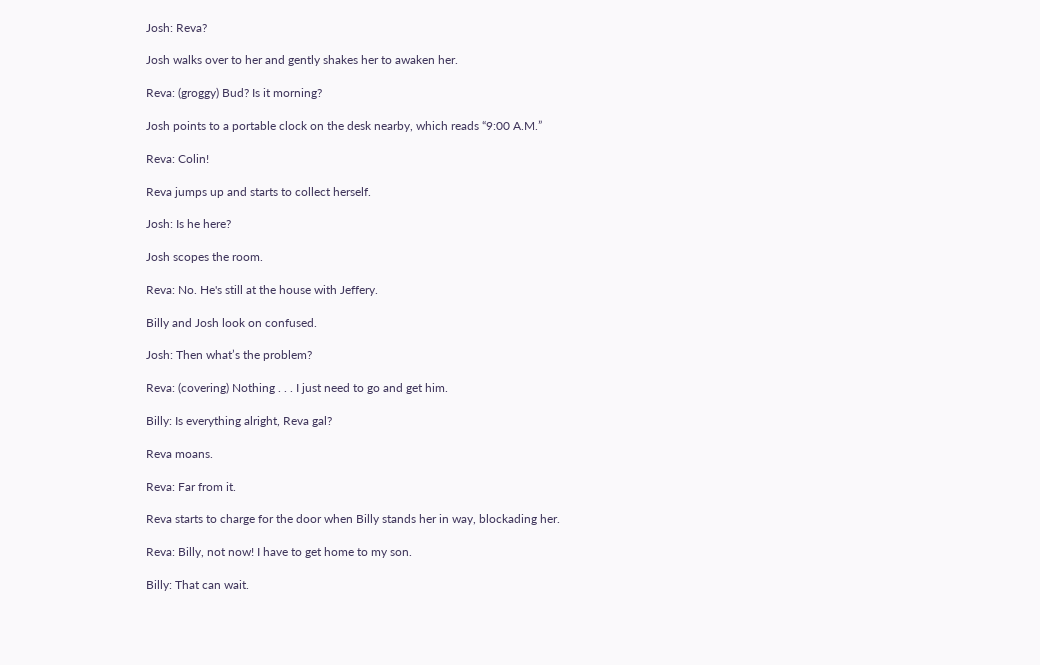Josh: Reva?

Josh walks over to her and gently shakes her to awaken her.

Reva: (groggy) Bud? Is it morning?

Josh points to a portable clock on the desk nearby, which reads “9:00 A.M.”

Reva: Colin!

Reva jumps up and starts to collect herself.

Josh: Is he here?

Josh scopes the room.

Reva: No. He's still at the house with Jeffery.

Billy and Josh look on confused.

Josh: Then what’s the problem?

Reva: (covering) Nothing . . . I just need to go and get him.

Billy: Is everything alright, Reva gal?

Reva moans.

Reva: Far from it.

Reva starts to charge for the door when Billy stands her in way, blockading her.

Reva: Billy, not now! I have to get home to my son.

Billy: That can wait.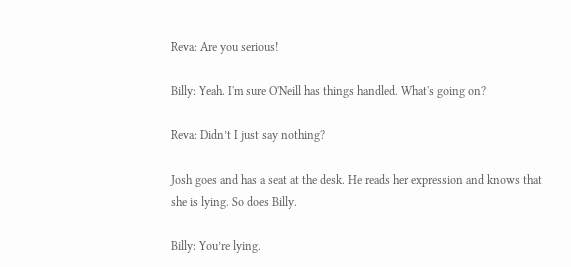Reva: Are you serious!

Billy: Yeah. I'm sure O'Neill has things handled. What's going on?

Reva: Didn’t I just say nothing?

Josh goes and has a seat at the desk. He reads her expression and knows that she is lying. So does Billy.

Billy: You’re lying.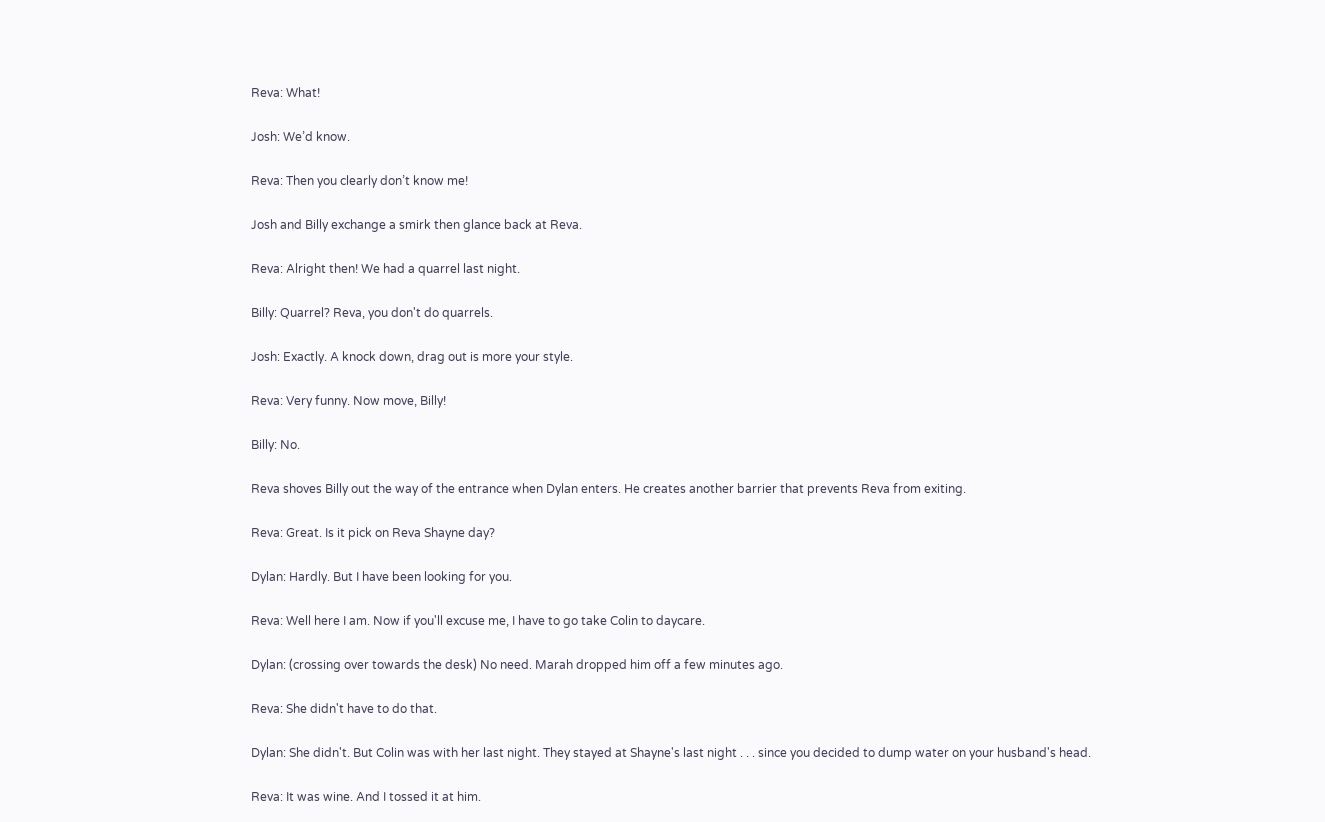Reva: What!

Josh: We’d know.

Reva: Then you clearly don’t know me!

Josh and Billy exchange a smirk then glance back at Reva.

Reva: Alright then! We had a quarrel last night.

Billy: Quarrel? Reva, you don't do quarrels.

Josh: Exactly. A knock down, drag out is more your style.

Reva: Very funny. Now move, Billy!

Billy: No.

Reva shoves Billy out the way of the entrance when Dylan enters. He creates another barrier that prevents Reva from exiting.

Reva: Great. Is it pick on Reva Shayne day?

Dylan: Hardly. But I have been looking for you.

Reva: Well here I am. Now if you'll excuse me, I have to go take Colin to daycare.

Dylan: (crossing over towards the desk) No need. Marah dropped him off a few minutes ago.

Reva: She didn't have to do that.

Dylan: She didn't. But Colin was with her last night. They stayed at Shayne's last night . . . since you decided to dump water on your husband's head.

Reva: It was wine. And I tossed it at him.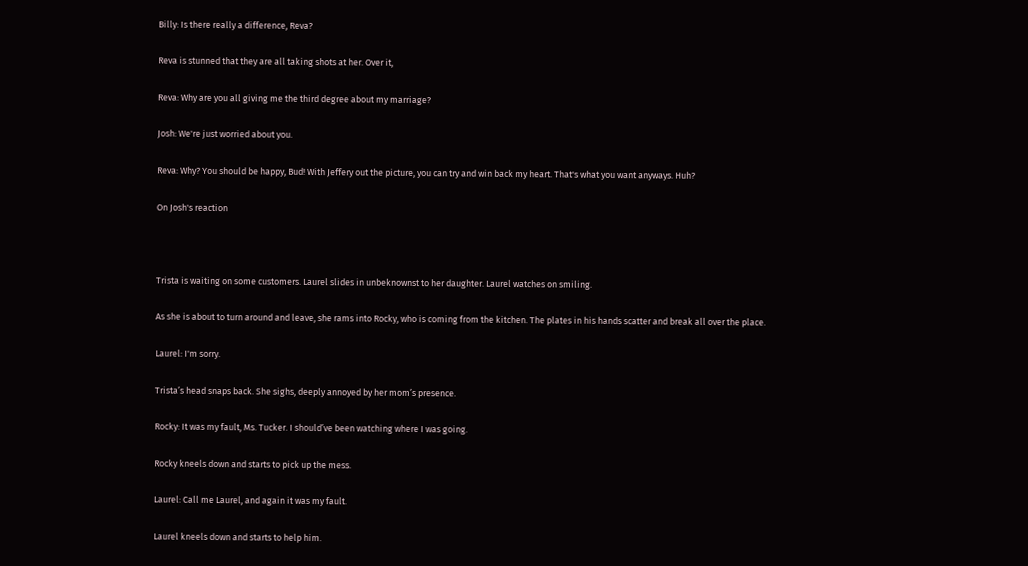Billy: Is there really a difference, Reva?

Reva is stunned that they are all taking shots at her. Over it,

Reva: Why are you all giving me the third degree about my marriage?

Josh: We're just worried about you.

Reva: Why? You should be happy, Bud! With Jeffery out the picture, you can try and win back my heart. That's what you want anyways. Huh?

On Josh's reaction



Trista is waiting on some customers. Laurel slides in unbeknownst to her daughter. Laurel watches on smiling.

As she is about to turn around and leave, she rams into Rocky, who is coming from the kitchen. The plates in his hands scatter and break all over the place.

Laurel: I'm sorry.

Trista’s head snaps back. She sighs, deeply annoyed by her mom’s presence.

Rocky: It was my fault, Ms. Tucker. I should’ve been watching where I was going.

Rocky kneels down and starts to pick up the mess.

Laurel: Call me Laurel, and again it was my fault.

Laurel kneels down and starts to help him.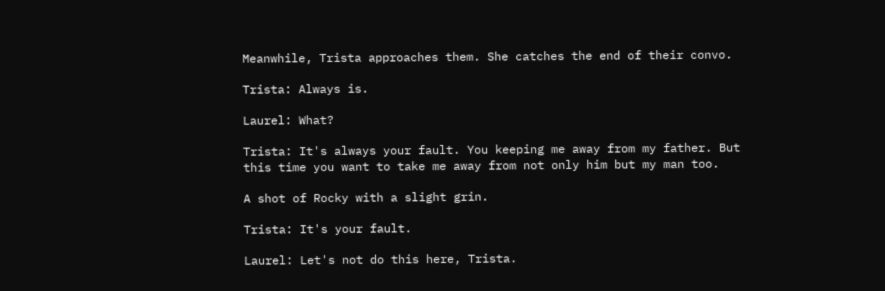Meanwhile, Trista approaches them. She catches the end of their convo.

Trista: Always is.

Laurel: What?

Trista: It's always your fault. You keeping me away from my father. But this time you want to take me away from not only him but my man too.

A shot of Rocky with a slight grin.

Trista: It's your fault.

Laurel: Let's not do this here, Trista.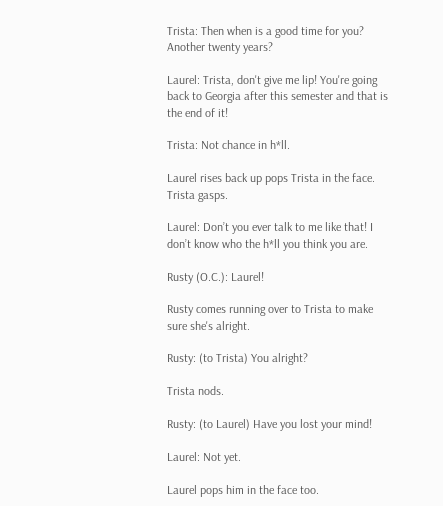Trista: Then when is a good time for you? Another twenty years?

Laurel: Trista, don't give me lip! You're going back to Georgia after this semester and that is the end of it!

Trista: Not chance in h*ll.

Laurel rises back up pops Trista in the face. Trista gasps.

Laurel: Don’t you ever talk to me like that! I don’t know who the h*ll you think you are.

Rusty (O.C.): Laurel!

Rusty comes running over to Trista to make sure she's alright.

Rusty: (to Trista) You alright?

Trista nods.

Rusty: (to Laurel) Have you lost your mind!

Laurel: Not yet.

Laurel pops him in the face too.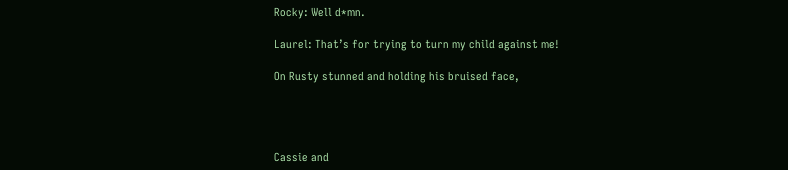Rocky: Well d*mn.

Laurel: That’s for trying to turn my child against me!

On Rusty stunned and holding his bruised face,




Cassie and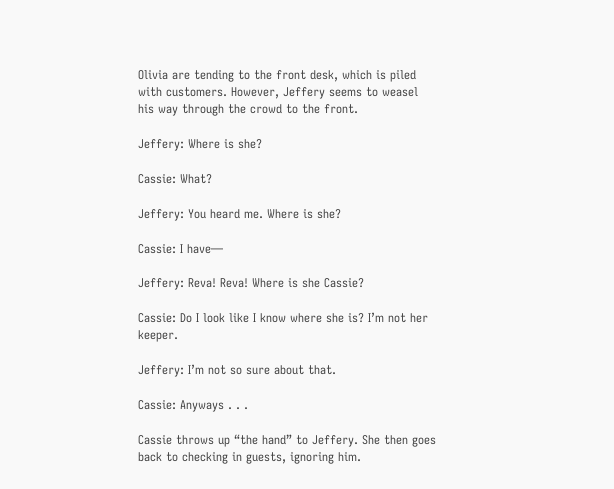Olivia are tending to the front desk, which is piled with customers. However, Jeffery seems to weasel his way through the crowd to the front.

Jeffery: Where is she?

Cassie: What?

Jeffery: You heard me. Where is she?

Cassie: I have—

Jeffery: Reva! Reva! Where is she Cassie?

Cassie: Do I look like I know where she is? I’m not her keeper.

Jeffery: I’m not so sure about that.

Cassie: Anyways . . .

Cassie throws up “the hand” to Jeffery. She then goes back to checking in guests, ignoring him.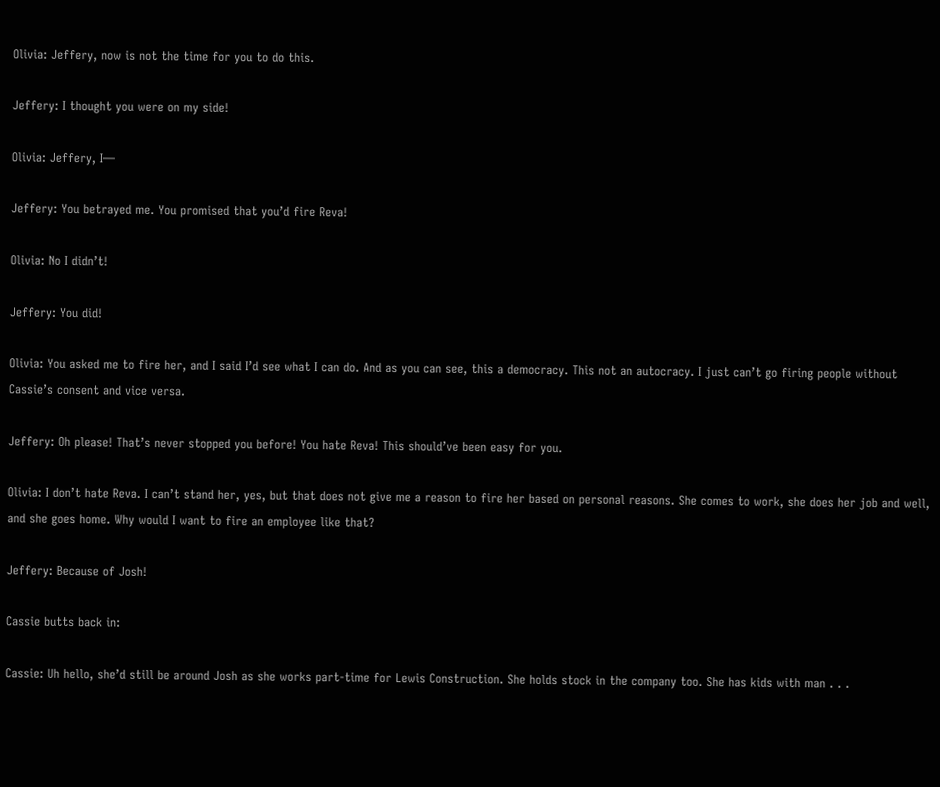Olivia: Jeffery, now is not the time for you to do this.

Jeffery: I thought you were on my side!

Olivia: Jeffery, I—

Jeffery: You betrayed me. You promised that you’d fire Reva!

Olivia: No I didn’t!

Jeffery: You did!

Olivia: You asked me to fire her, and I said I’d see what I can do. And as you can see, this a democracy. This not an autocracy. I just can’t go firing people without Cassie’s consent and vice versa.

Jeffery: Oh please! That’s never stopped you before! You hate Reva! This should’ve been easy for you.

Olivia: I don’t hate Reva. I can’t stand her, yes, but that does not give me a reason to fire her based on personal reasons. She comes to work, she does her job and well, and she goes home. Why would I want to fire an employee like that?

Jeffery: Because of Josh!

Cassie butts back in:

Cassie: Uh hello, she’d still be around Josh as she works part-time for Lewis Construction. She holds stock in the company too. She has kids with man . . .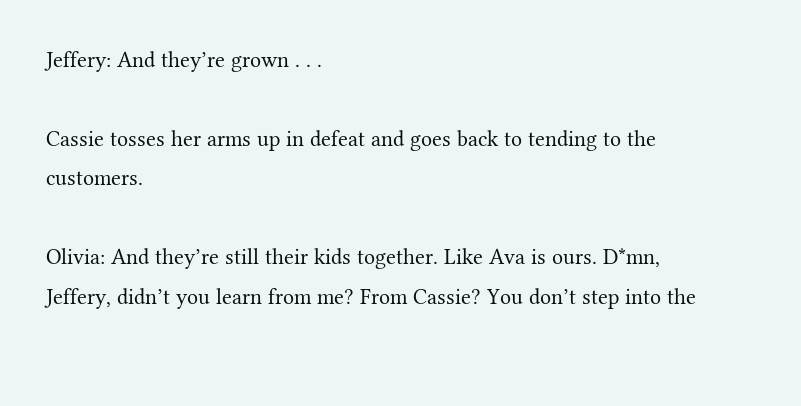Jeffery: And they’re grown . . .

Cassie tosses her arms up in defeat and goes back to tending to the customers.

Olivia: And they’re still their kids together. Like Ava is ours. D*mn, Jeffery, didn’t you learn from me? From Cassie? You don’t step into the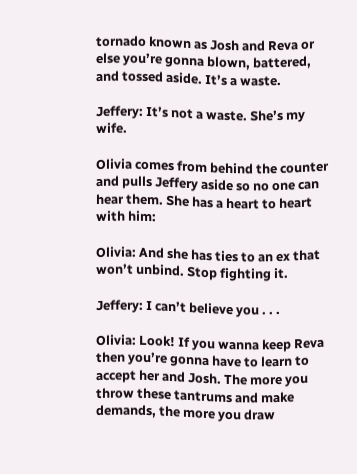tornado known as Josh and Reva or else you’re gonna blown, battered, and tossed aside. It’s a waste.

Jeffery: It’s not a waste. She’s my wife.

Olivia comes from behind the counter and pulls Jeffery aside so no one can hear them. She has a heart to heart with him:

Olivia: And she has ties to an ex that won’t unbind. Stop fighting it.

Jeffery: I can’t believe you . . .

Olivia: Look! If you wanna keep Reva then you’re gonna have to learn to accept her and Josh. The more you throw these tantrums and make demands, the more you draw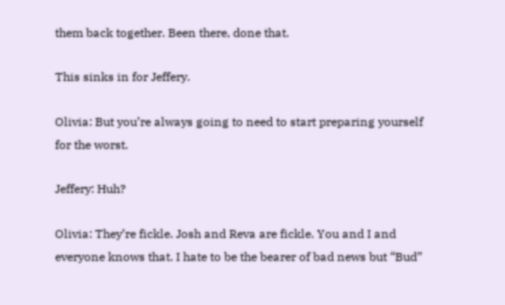them back together. Been there, done that.

This sinks in for Jeffery.

Olivia: But you’re always going to need to start preparing yourself for the worst.

Jeffery: Huh?

Olivia: They’re fickle. Josh and Reva are fickle. You and I and everyone knows that. I hate to be the bearer of bad news but “Bud”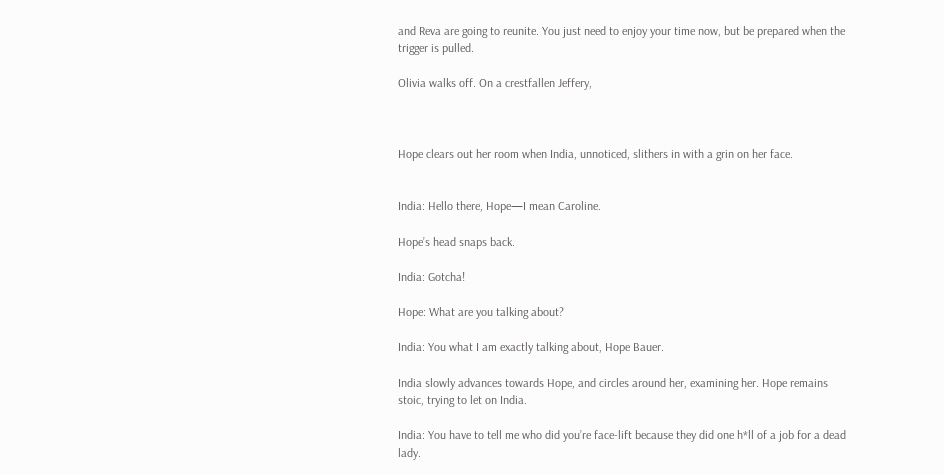and Reva are going to reunite. You just need to enjoy your time now, but be prepared when the trigger is pulled.

Olivia walks off. On a crestfallen Jeffery,



Hope clears out her room when India, unnoticed, slithers in with a grin on her face.


India: Hello there, Hope—I mean Caroline.

Hope’s head snaps back.

India: Gotcha!

Hope: What are you talking about?

India: You what I am exactly talking about, Hope Bauer.

India slowly advances towards Hope, and circles around her, examining her. Hope remains stoic, trying to let on India.

India: You have to tell me who did you’re face-lift because they did one h*ll of a job for a dead lady.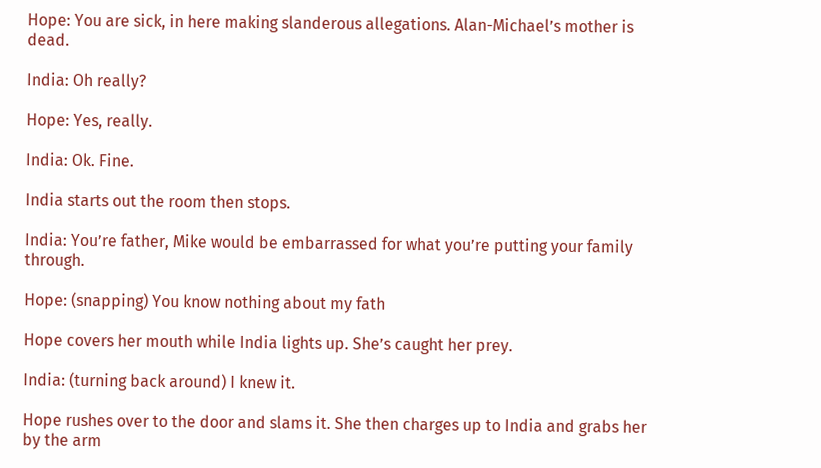Hope: You are sick, in here making slanderous allegations. Alan-Michael’s mother is dead.

India: Oh really?

Hope: Yes, really.

India: Ok. Fine.

India starts out the room then stops.

India: You’re father, Mike would be embarrassed for what you’re putting your family through.

Hope: (snapping) You know nothing about my fath

Hope covers her mouth while India lights up. She’s caught her prey.

India: (turning back around) I knew it.

Hope rushes over to the door and slams it. She then charges up to India and grabs her by the arm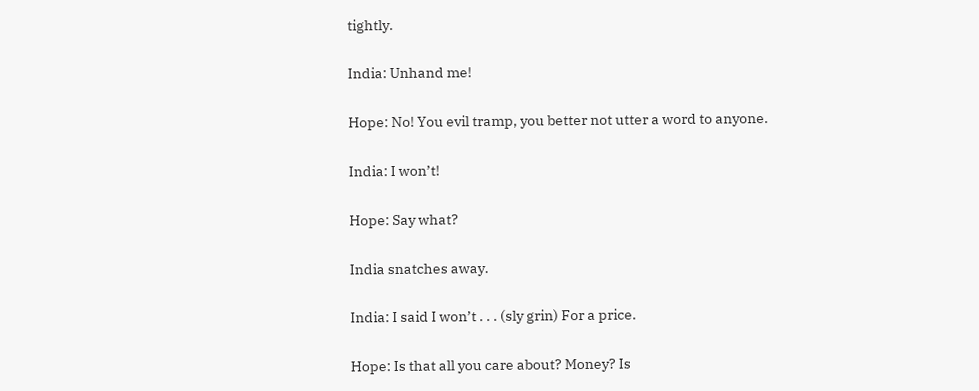tightly.

India: Unhand me!

Hope: No! You evil tramp, you better not utter a word to anyone.

India: I won’t!

Hope: Say what?

India snatches away.

India: I said I won’t . . . (sly grin) For a price.

Hope: Is that all you care about? Money? Is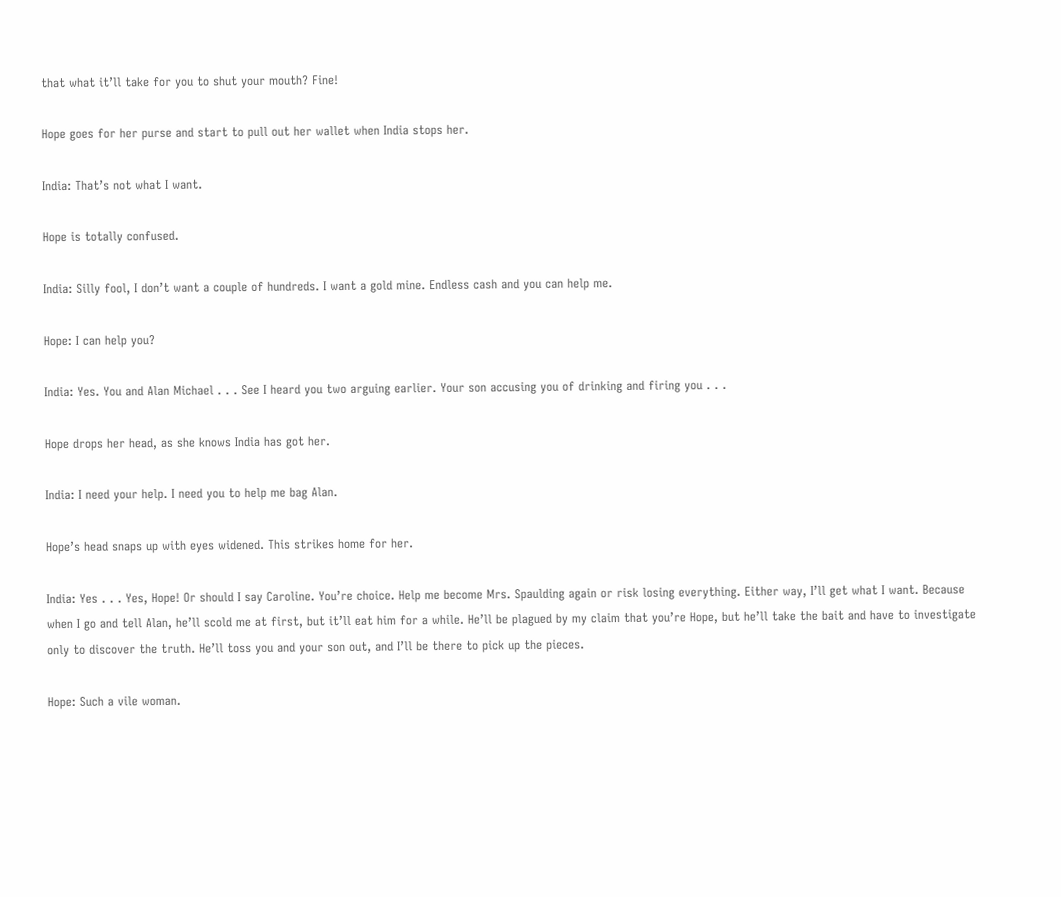that what it’ll take for you to shut your mouth? Fine!

Hope goes for her purse and start to pull out her wallet when India stops her.

India: That’s not what I want.

Hope is totally confused.

India: Silly fool, I don’t want a couple of hundreds. I want a gold mine. Endless cash and you can help me.

Hope: I can help you?

India: Yes. You and Alan Michael . . . See I heard you two arguing earlier. Your son accusing you of drinking and firing you . . .

Hope drops her head, as she knows India has got her.

India: I need your help. I need you to help me bag Alan.

Hope’s head snaps up with eyes widened. This strikes home for her.

India: Yes . . . Yes, Hope! Or should I say Caroline. You’re choice. Help me become Mrs. Spaulding again or risk losing everything. Either way, I’ll get what I want. Because when I go and tell Alan, he’ll scold me at first, but it’ll eat him for a while. He’ll be plagued by my claim that you’re Hope, but he’ll take the bait and have to investigate only to discover the truth. He’ll toss you and your son out, and I’ll be there to pick up the pieces.

Hope: Such a vile woman.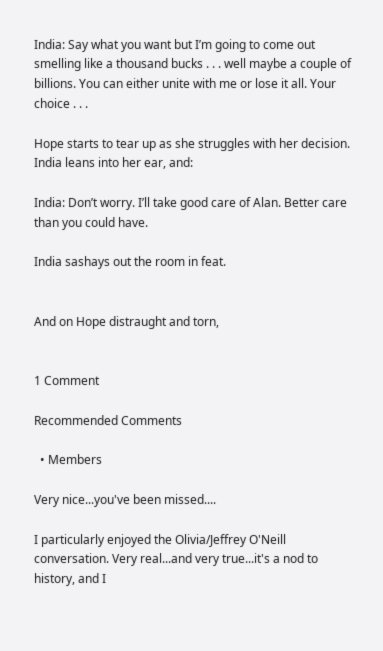India: Say what you want but I’m going to come out smelling like a thousand bucks . . . well maybe a couple of billions. You can either unite with me or lose it all. Your choice . . .

Hope starts to tear up as she struggles with her decision. India leans into her ear, and:

India: Don’t worry. I’ll take good care of Alan. Better care than you could have.

India sashays out the room in feat.


And on Hope distraught and torn,


1 Comment

Recommended Comments

  • Members

Very nice...you've been missed....

I particularly enjoyed the Olivia/Jeffrey O'Neill conversation. Very real...and very true...it's a nod to history, and I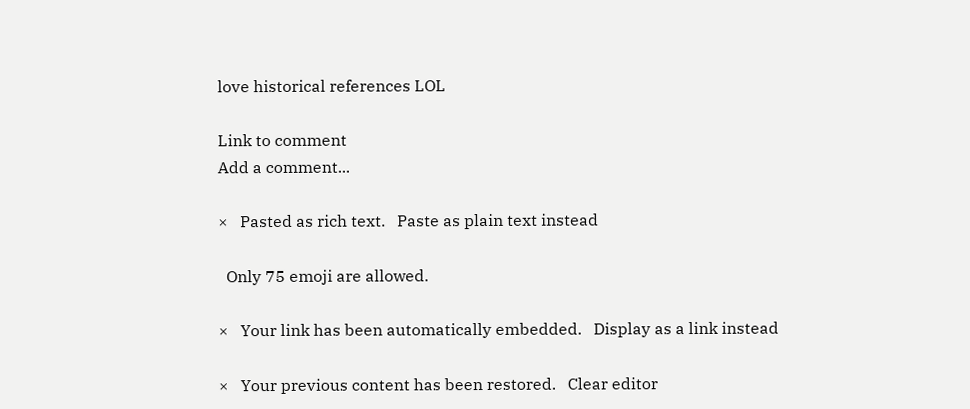love historical references LOL

Link to comment
Add a comment...

×   Pasted as rich text.   Paste as plain text instead

  Only 75 emoji are allowed.

×   Your link has been automatically embedded.   Display as a link instead

×   Your previous content has been restored.   Clear editor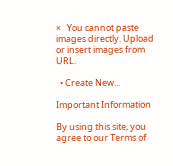×   You cannot paste images directly. Upload or insert images from URL.

  • Create New...

Important Information

By using this site, you agree to our Terms of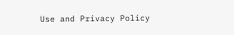Use and Privacy Policy